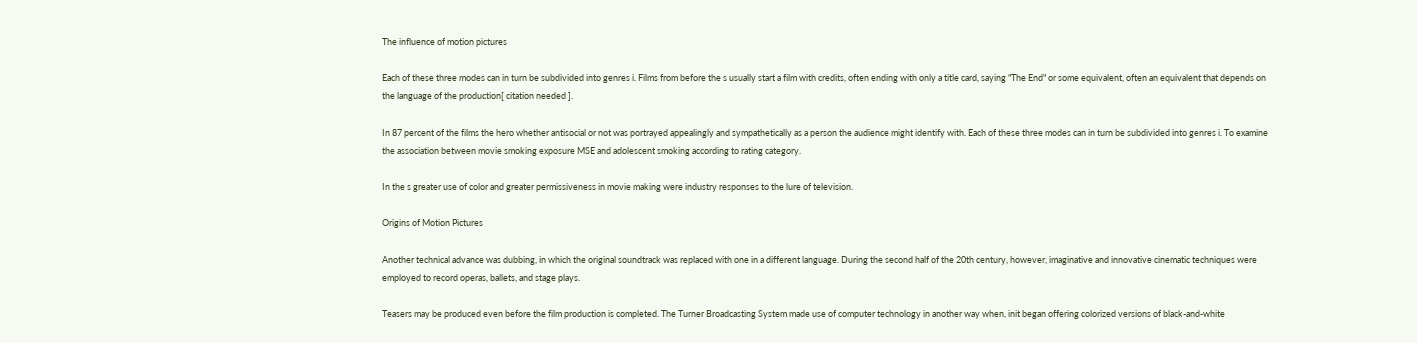The influence of motion pictures

Each of these three modes can in turn be subdivided into genres i. Films from before the s usually start a film with credits, often ending with only a title card, saying "The End" or some equivalent, often an equivalent that depends on the language of the production[ citation needed ].

In 87 percent of the films the hero whether antisocial or not was portrayed appealingly and sympathetically as a person the audience might identify with. Each of these three modes can in turn be subdivided into genres i. To examine the association between movie smoking exposure MSE and adolescent smoking according to rating category.

In the s greater use of color and greater permissiveness in movie making were industry responses to the lure of television.

Origins of Motion Pictures

Another technical advance was dubbing, in which the original soundtrack was replaced with one in a different language. During the second half of the 20th century, however, imaginative and innovative cinematic techniques were employed to record operas, ballets, and stage plays.

Teasers may be produced even before the film production is completed. The Turner Broadcasting System made use of computer technology in another way when, init began offering colorized versions of black-and-white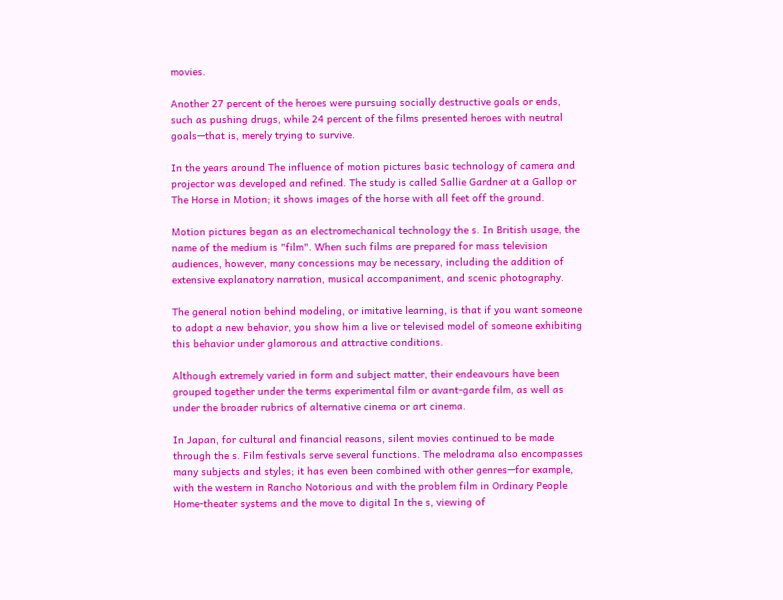movies.

Another 27 percent of the heroes were pursuing socially destructive goals or ends, such as pushing drugs, while 24 percent of the films presented heroes with neutral goals—that is, merely trying to survive.

In the years around The influence of motion pictures basic technology of camera and projector was developed and refined. The study is called Sallie Gardner at a Gallop or The Horse in Motion; it shows images of the horse with all feet off the ground.

Motion pictures began as an electromechanical technology the s. In British usage, the name of the medium is "film". When such films are prepared for mass television audiences, however, many concessions may be necessary, including the addition of extensive explanatory narration, musical accompaniment, and scenic photography.

The general notion behind modeling, or imitative learning, is that if you want someone to adopt a new behavior, you show him a live or televised model of someone exhibiting this behavior under glamorous and attractive conditions.

Although extremely varied in form and subject matter, their endeavours have been grouped together under the terms experimental film or avant-garde film, as well as under the broader rubrics of alternative cinema or art cinema.

In Japan, for cultural and financial reasons, silent movies continued to be made through the s. Film festivals serve several functions. The melodrama also encompasses many subjects and styles; it has even been combined with other genres—for example, with the western in Rancho Notorious and with the problem film in Ordinary People Home-theater systems and the move to digital In the s, viewing of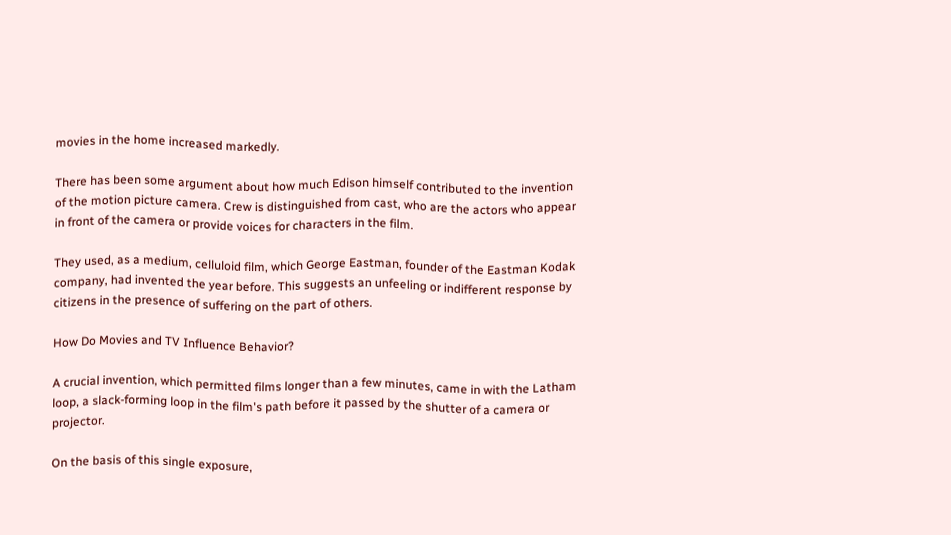movies in the home increased markedly.

There has been some argument about how much Edison himself contributed to the invention of the motion picture camera. Crew is distinguished from cast, who are the actors who appear in front of the camera or provide voices for characters in the film.

They used, as a medium, celluloid film, which George Eastman, founder of the Eastman Kodak company, had invented the year before. This suggests an unfeeling or indifferent response by citizens in the presence of suffering on the part of others.

How Do Movies and TV Influence Behavior?

A crucial invention, which permitted films longer than a few minutes, came in with the Latham loop, a slack-forming loop in the film's path before it passed by the shutter of a camera or projector.

On the basis of this single exposure,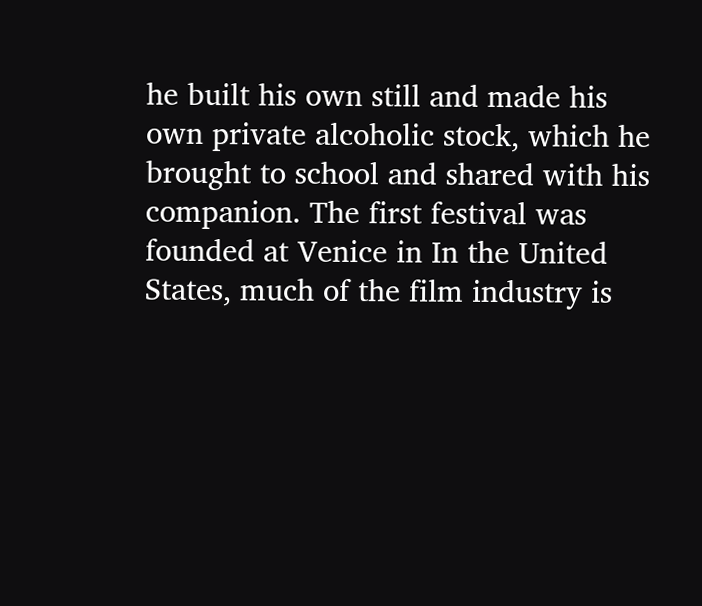he built his own still and made his own private alcoholic stock, which he brought to school and shared with his companion. The first festival was founded at Venice in In the United States, much of the film industry is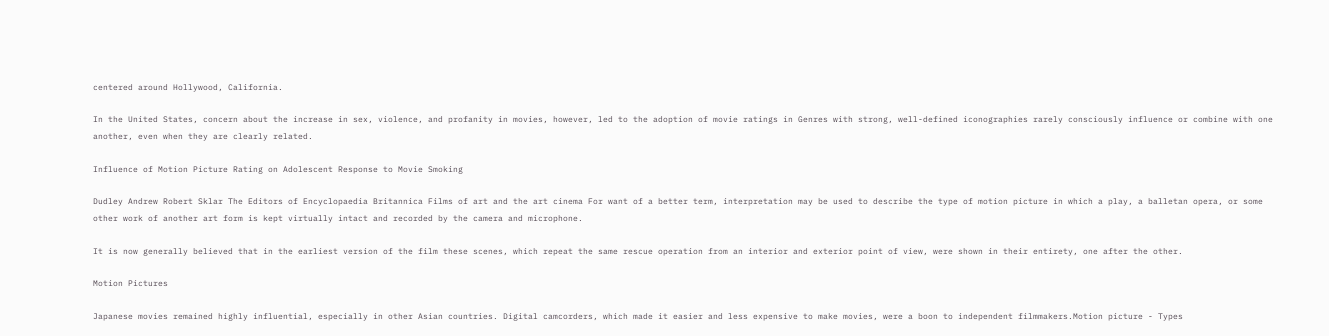centered around Hollywood, California.

In the United States, concern about the increase in sex, violence, and profanity in movies, however, led to the adoption of movie ratings in Genres with strong, well-defined iconographies rarely consciously influence or combine with one another, even when they are clearly related.

Influence of Motion Picture Rating on Adolescent Response to Movie Smoking

Dudley Andrew Robert Sklar The Editors of Encyclopaedia Britannica Films of art and the art cinema For want of a better term, interpretation may be used to describe the type of motion picture in which a play, a balletan opera, or some other work of another art form is kept virtually intact and recorded by the camera and microphone.

It is now generally believed that in the earliest version of the film these scenes, which repeat the same rescue operation from an interior and exterior point of view, were shown in their entirety, one after the other.

Motion Pictures

Japanese movies remained highly influential, especially in other Asian countries. Digital camcorders, which made it easier and less expensive to make movies, were a boon to independent filmmakers.Motion picture - Types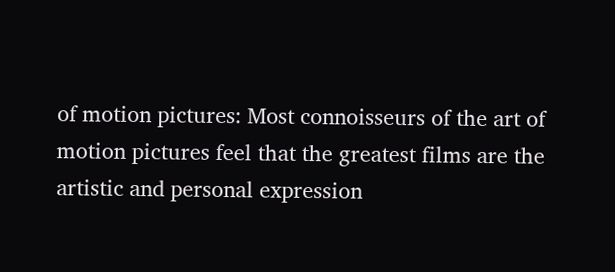of motion pictures: Most connoisseurs of the art of motion pictures feel that the greatest films are the artistic and personal expression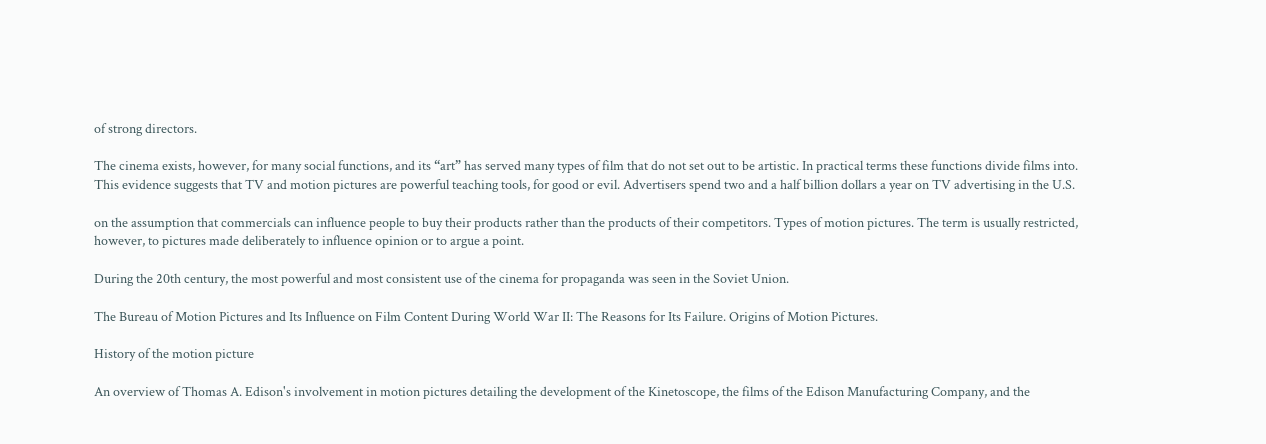of strong directors.

The cinema exists, however, for many social functions, and its “art” has served many types of film that do not set out to be artistic. In practical terms these functions divide films into. This evidence suggests that TV and motion pictures are powerful teaching tools, for good or evil. Advertisers spend two and a half billion dollars a year on TV advertising in the U.S.

on the assumption that commercials can influence people to buy their products rather than the products of their competitors. Types of motion pictures. The term is usually restricted, however, to pictures made deliberately to influence opinion or to argue a point.

During the 20th century, the most powerful and most consistent use of the cinema for propaganda was seen in the Soviet Union.

The Bureau of Motion Pictures and Its Influence on Film Content During World War II: The Reasons for Its Failure. Origins of Motion Pictures.

History of the motion picture

An overview of Thomas A. Edison's involvement in motion pictures detailing the development of the Kinetoscope, the films of the Edison Manufacturing Company, and the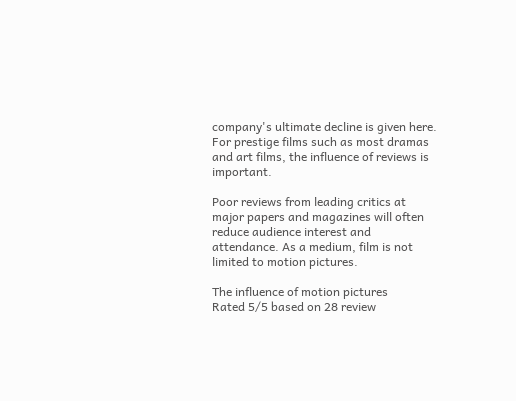company's ultimate decline is given here. For prestige films such as most dramas and art films, the influence of reviews is important.

Poor reviews from leading critics at major papers and magazines will often reduce audience interest and attendance. As a medium, film is not limited to motion pictures.

The influence of motion pictures
Rated 5/5 based on 28 review